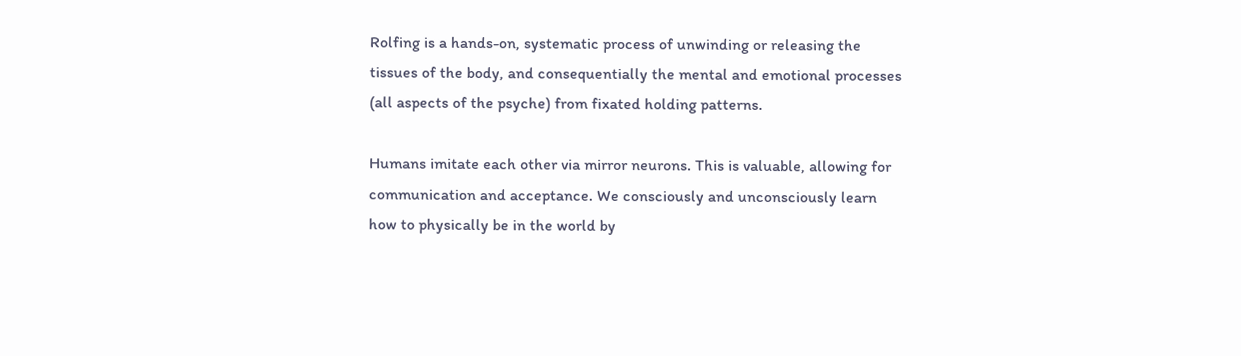Rolfing is a hands-on, systematic process of unwinding or releasing the tissues of the body, and consequentially the mental and emotional processes (all aspects of the psyche) from fixated holding patterns.

Humans imitate each other via mirror neurons. This is valuable, allowing for communication and acceptance. We consciously and unconsciously learn how to physically be in the world by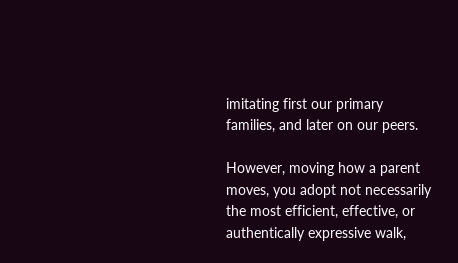imitating first our primary families, and later on our peers.

However, moving how a parent moves, you adopt not necessarily the most efficient, effective, or authentically expressive walk,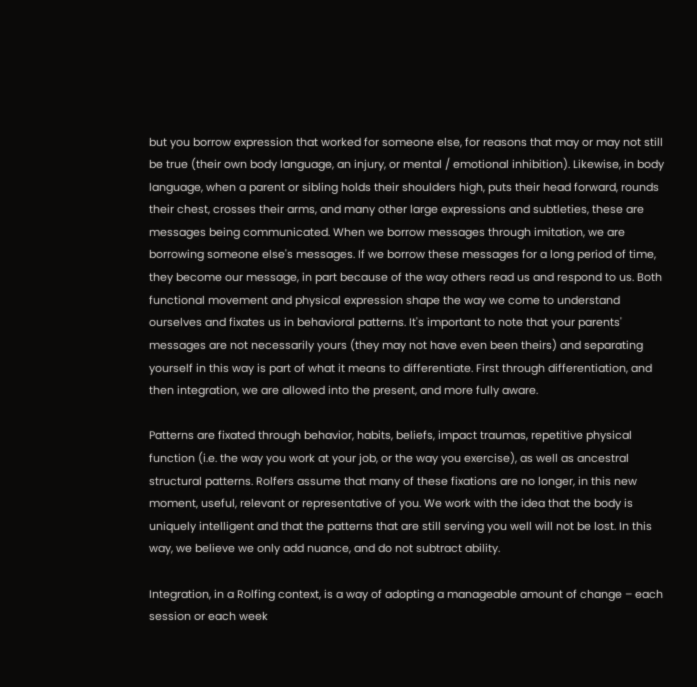but you borrow expression that worked for someone else, for reasons that may or may not still be true (their own body language, an injury, or mental / emotional inhibition). Likewise, in body language, when a parent or sibling holds their shoulders high, puts their head forward, rounds their chest, crosses their arms, and many other large expressions and subtleties, these are messages being communicated. When we borrow messages through imitation, we are borrowing someone else's messages. If we borrow these messages for a long period of time, they become our message, in part because of the way others read us and respond to us. Both functional movement and physical expression shape the way we come to understand ourselves and fixates us in behavioral patterns. It's important to note that your parents' messages are not necessarily yours (they may not have even been theirs) and separating yourself in this way is part of what it means to differentiate. First through differentiation, and then integration, we are allowed into the present, and more fully aware.

Patterns are fixated through behavior, habits, beliefs, impact traumas, repetitive physical function (i.e. the way you work at your job, or the way you exercise), as well as ancestral structural patterns. Rolfers assume that many of these fixations are no longer, in this new moment, useful, relevant or representative of you. We work with the idea that the body is uniquely intelligent and that the patterns that are still serving you well will not be lost. In this way, we believe we only add nuance, and do not subtract ability.

Integration, in a Rolfing context, is a way of adopting a manageable amount of change – each session or each week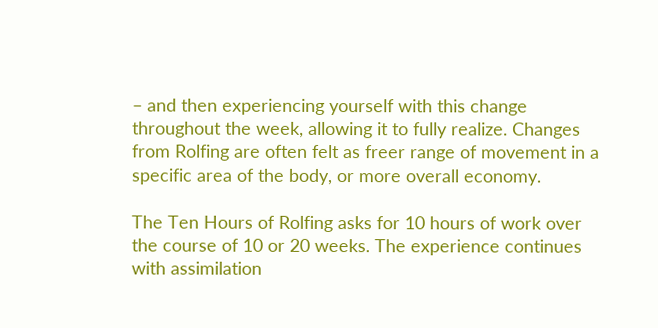– and then experiencing yourself with this change throughout the week, allowing it to fully realize. Changes from Rolfing are often felt as freer range of movement in a specific area of the body, or more overall economy.

The Ten Hours of Rolfing asks for 10 hours of work over the course of 10 or 20 weeks. The experience continues with assimilation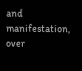and manifestation, over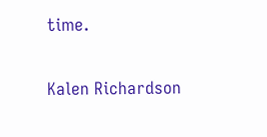time.

Kalen Richardson